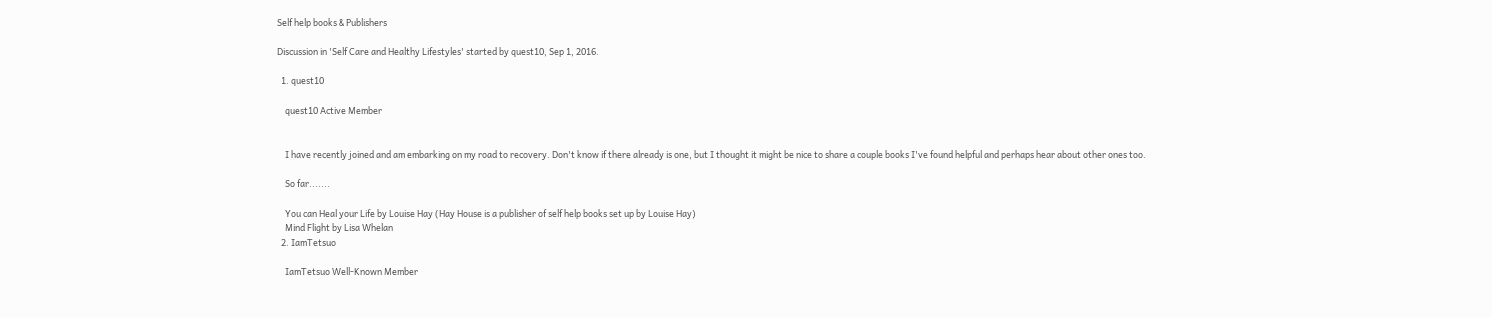Self help books & Publishers

Discussion in 'Self Care and Healthy Lifestyles' started by quest10, Sep 1, 2016.

  1. quest10

    quest10 Active Member


    I have recently joined and am embarking on my road to recovery. Don't know if there already is one, but I thought it might be nice to share a couple books I've found helpful and perhaps hear about other ones too.

    So far.......

    You can Heal your Life by Louise Hay (Hay House is a publisher of self help books set up by Louise Hay)
    Mind Flight by Lisa Whelan
  2. IamTetsuo

    IamTetsuo Well-Known Member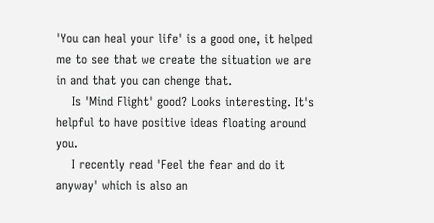'You can heal your life' is a good one, it helped me to see that we create the situation we are in and that you can chenge that.
    Is 'Mind Flight' good? Looks interesting. It's helpful to have positive ideas floating around you.
    I recently read 'Feel the fear and do it anyway' which is also an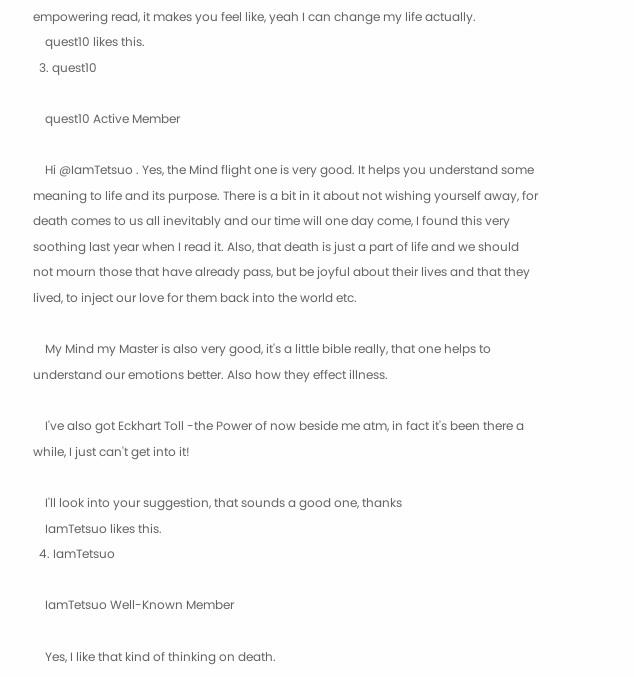empowering read, it makes you feel like, yeah I can change my life actually.
    quest10 likes this.
  3. quest10

    quest10 Active Member

    Hi @IamTetsuo . Yes, the Mind flight one is very good. It helps you understand some meaning to life and its purpose. There is a bit in it about not wishing yourself away, for death comes to us all inevitably and our time will one day come, I found this very soothing last year when I read it. Also, that death is just a part of life and we should not mourn those that have already pass, but be joyful about their lives and that they lived, to inject our love for them back into the world etc.

    My Mind my Master is also very good, it's a little bible really, that one helps to understand our emotions better. Also how they effect illness.

    I've also got Eckhart Toll -the Power of now beside me atm, in fact it's been there a while, I just can't get into it!

    I'll look into your suggestion, that sounds a good one, thanks
    IamTetsuo likes this.
  4. IamTetsuo

    IamTetsuo Well-Known Member

    Yes, I like that kind of thinking on death.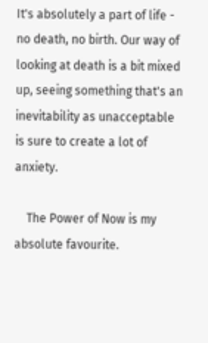It's absolutely a part of life - no death, no birth. Our way of looking at death is a bit mixed up, seeing something that's an inevitability as unacceptable is sure to create a lot of anxiety.

    The Power of Now is my absolute favourite.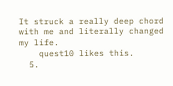It struck a really deep chord with me and literally changed my life.
    quest10 likes this.
  5.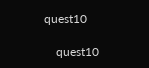quest10

    quest10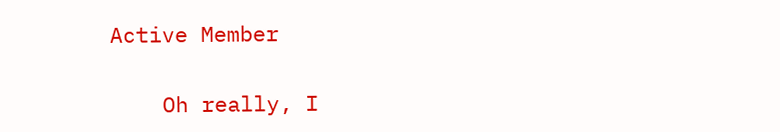Active Member

    Oh really, I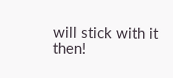will stick with it then!